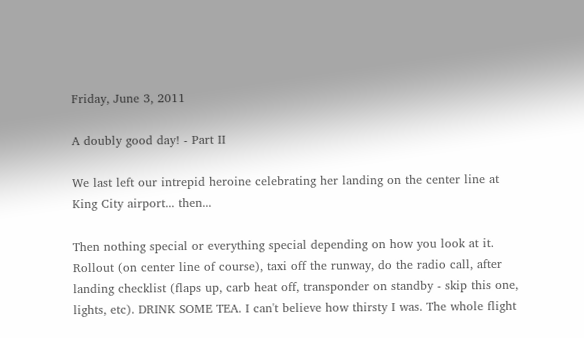Friday, June 3, 2011

A doubly good day! - Part II

We last left our intrepid heroine celebrating her landing on the center line at King City airport... then...

Then nothing special or everything special depending on how you look at it. Rollout (on center line of course), taxi off the runway, do the radio call, after landing checklist (flaps up, carb heat off, transponder on standby - skip this one, lights, etc). DRINK SOME TEA. I can't believe how thirsty I was. The whole flight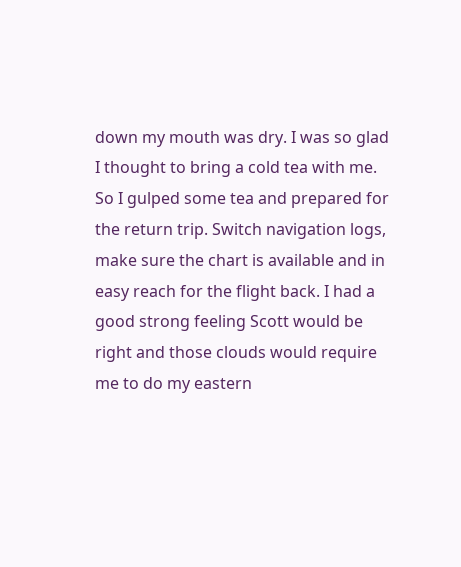down my mouth was dry. I was so glad I thought to bring a cold tea with me. So I gulped some tea and prepared for the return trip. Switch navigation logs, make sure the chart is available and in easy reach for the flight back. I had a good strong feeling Scott would be right and those clouds would require me to do my eastern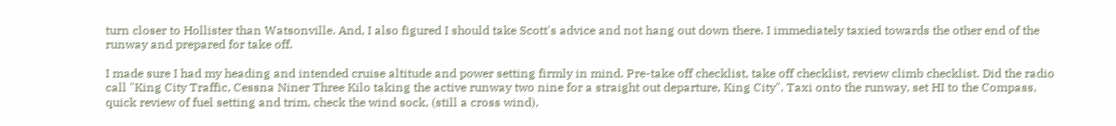turn closer to Hollister than Watsonville. And, I also figured I should take Scott's advice and not hang out down there. I immediately taxied towards the other end of the runway and prepared for take off.

I made sure I had my heading and intended cruise altitude and power setting firmly in mind. Pre-take off checklist, take off checklist, review climb checklist. Did the radio call "King City Traffic, Cessna Niner Three Kilo taking the active runway two nine for a straight out departure, King City". Taxi onto the runway, set HI to the Compass, quick review of fuel setting and trim, check the wind sock, (still a cross wind),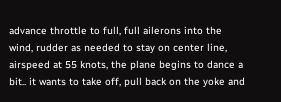advance throttle to full, full ailerons into the wind, rudder as needed to stay on center line, airspeed at 55 knots, the plane begins to dance a bit.. it wants to take off, pull back on the yoke and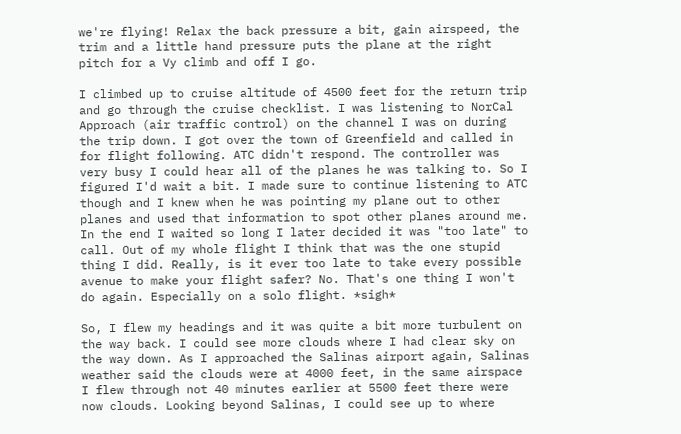we're flying! Relax the back pressure a bit, gain airspeed, the trim and a little hand pressure puts the plane at the right pitch for a Vy climb and off I go.

I climbed up to cruise altitude of 4500 feet for the return trip and go through the cruise checklist. I was listening to NorCal Approach (air traffic control) on the channel I was on during the trip down. I got over the town of Greenfield and called in for flight following. ATC didn't respond. The controller was very busy I could hear all of the planes he was talking to. So I figured I'd wait a bit. I made sure to continue listening to ATC though and I knew when he was pointing my plane out to other planes and used that information to spot other planes around me. In the end I waited so long I later decided it was "too late" to call. Out of my whole flight I think that was the one stupid thing I did. Really, is it ever too late to take every possible avenue to make your flight safer? No. That's one thing I won't do again. Especially on a solo flight. *sigh*

So, I flew my headings and it was quite a bit more turbulent on the way back. I could see more clouds where I had clear sky on the way down. As I approached the Salinas airport again, Salinas weather said the clouds were at 4000 feet, in the same airspace I flew through not 40 minutes earlier at 5500 feet there were now clouds. Looking beyond Salinas, I could see up to where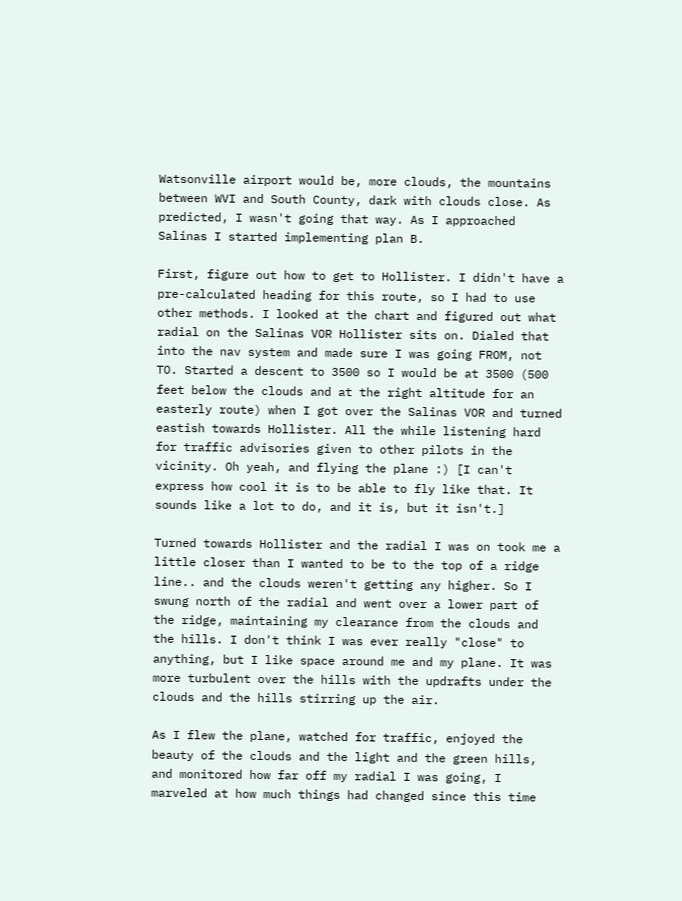Watsonville airport would be, more clouds, the mountains between WVI and South County, dark with clouds close. As predicted, I wasn't going that way. As I approached Salinas I started implementing plan B.

First, figure out how to get to Hollister. I didn't have a pre-calculated heading for this route, so I had to use other methods. I looked at the chart and figured out what radial on the Salinas VOR Hollister sits on. Dialed that into the nav system and made sure I was going FROM, not TO. Started a descent to 3500 so I would be at 3500 (500 feet below the clouds and at the right altitude for an easterly route) when I got over the Salinas VOR and turned eastish towards Hollister. All the while listening hard for traffic advisories given to other pilots in the vicinity. Oh yeah, and flying the plane :) [I can't express how cool it is to be able to fly like that. It sounds like a lot to do, and it is, but it isn't.]

Turned towards Hollister and the radial I was on took me a little closer than I wanted to be to the top of a ridge line.. and the clouds weren't getting any higher. So I swung north of the radial and went over a lower part of the ridge, maintaining my clearance from the clouds and the hills. I don't think I was ever really "close" to anything, but I like space around me and my plane. It was more turbulent over the hills with the updrafts under the clouds and the hills stirring up the air.

As I flew the plane, watched for traffic, enjoyed the beauty of the clouds and the light and the green hills, and monitored how far off my radial I was going, I marveled at how much things had changed since this time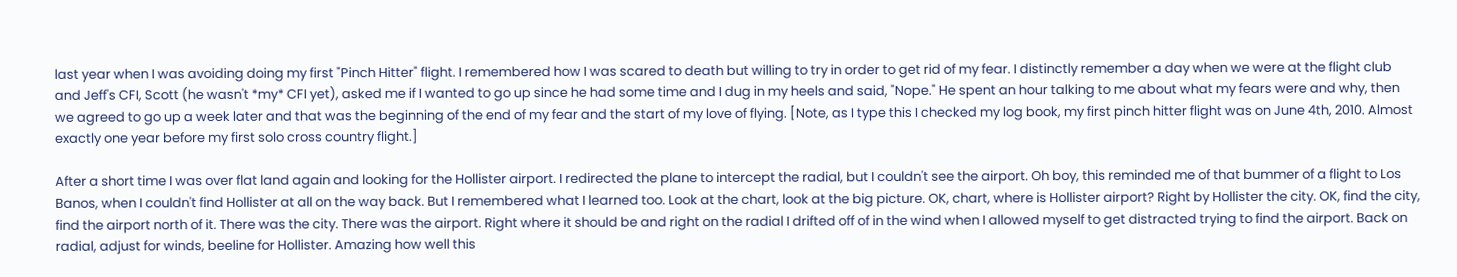last year when I was avoiding doing my first "Pinch Hitter" flight. I remembered how I was scared to death but willing to try in order to get rid of my fear. I distinctly remember a day when we were at the flight club and Jeff's CFI, Scott (he wasn't *my* CFI yet), asked me if I wanted to go up since he had some time and I dug in my heels and said, "Nope." He spent an hour talking to me about what my fears were and why, then we agreed to go up a week later and that was the beginning of the end of my fear and the start of my love of flying. [Note, as I type this I checked my log book, my first pinch hitter flight was on June 4th, 2010. Almost exactly one year before my first solo cross country flight.]

After a short time I was over flat land again and looking for the Hollister airport. I redirected the plane to intercept the radial, but I couldn't see the airport. Oh boy, this reminded me of that bummer of a flight to Los Banos, when I couldn't find Hollister at all on the way back. But I remembered what I learned too. Look at the chart, look at the big picture. OK, chart, where is Hollister airport? Right by Hollister the city. OK, find the city, find the airport north of it. There was the city. There was the airport. Right where it should be and right on the radial I drifted off of in the wind when I allowed myself to get distracted trying to find the airport. Back on radial, adjust for winds, beeline for Hollister. Amazing how well this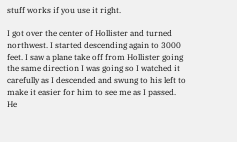stuff works if you use it right.

I got over the center of Hollister and turned northwest. I started descending again to 3000 feet. I saw a plane take off from Hollister going the same direction I was going so I watched it carefully as I descended and swung to his left to make it easier for him to see me as I passed. He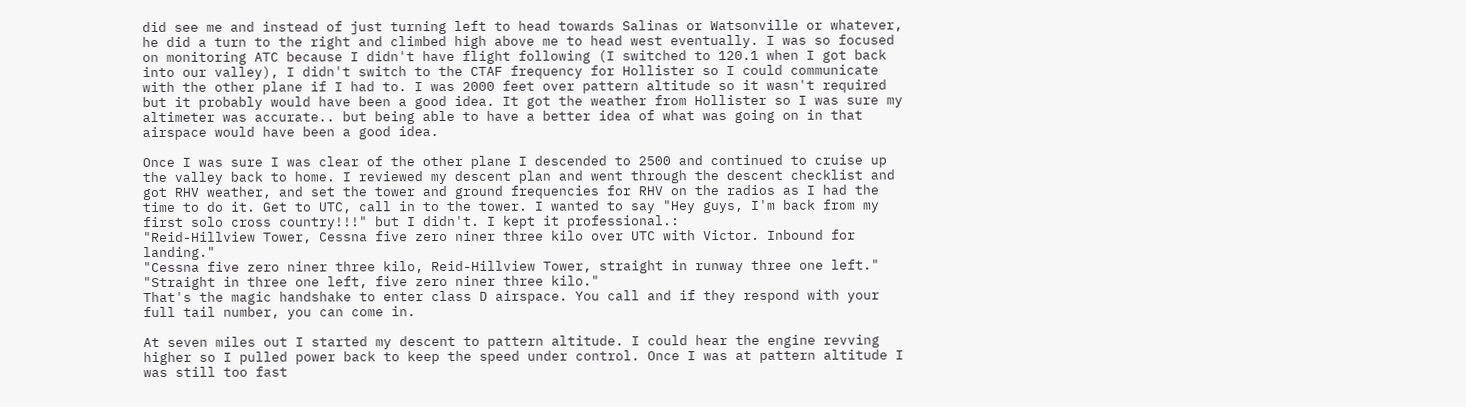did see me and instead of just turning left to head towards Salinas or Watsonville or whatever, he did a turn to the right and climbed high above me to head west eventually. I was so focused on monitoring ATC because I didn't have flight following (I switched to 120.1 when I got back into our valley), I didn't switch to the CTAF frequency for Hollister so I could communicate with the other plane if I had to. I was 2000 feet over pattern altitude so it wasn't required but it probably would have been a good idea. It got the weather from Hollister so I was sure my altimeter was accurate.. but being able to have a better idea of what was going on in that airspace would have been a good idea.

Once I was sure I was clear of the other plane I descended to 2500 and continued to cruise up the valley back to home. I reviewed my descent plan and went through the descent checklist and got RHV weather, and set the tower and ground frequencies for RHV on the radios as I had the time to do it. Get to UTC, call in to the tower. I wanted to say "Hey guys, I'm back from my first solo cross country!!!" but I didn't. I kept it professional.:
"Reid-Hillview Tower, Cessna five zero niner three kilo over UTC with Victor. Inbound for landing."
"Cessna five zero niner three kilo, Reid-Hillview Tower, straight in runway three one left."
"Straight in three one left, five zero niner three kilo."
That's the magic handshake to enter class D airspace. You call and if they respond with your full tail number, you can come in.

At seven miles out I started my descent to pattern altitude. I could hear the engine revving higher so I pulled power back to keep the speed under control. Once I was at pattern altitude I was still too fast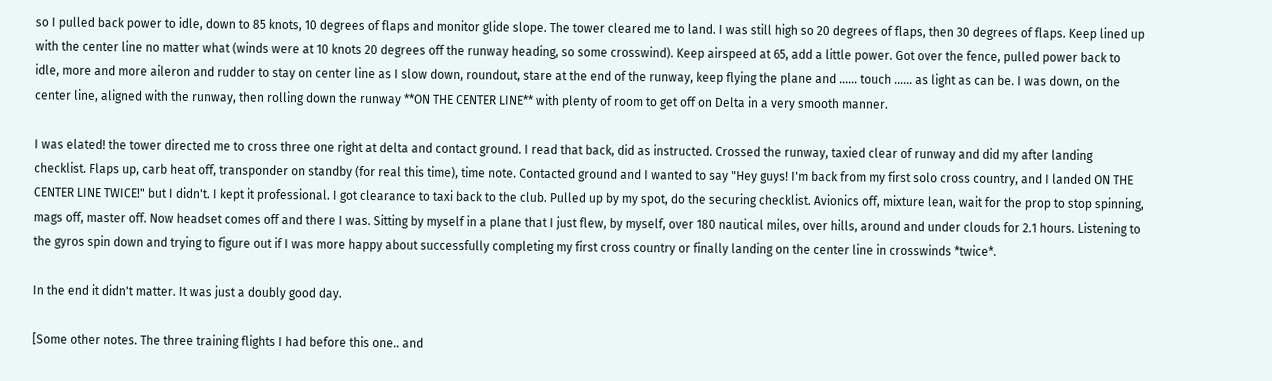so I pulled back power to idle, down to 85 knots, 10 degrees of flaps and monitor glide slope. The tower cleared me to land. I was still high so 20 degrees of flaps, then 30 degrees of flaps. Keep lined up with the center line no matter what (winds were at 10 knots 20 degrees off the runway heading, so some crosswind). Keep airspeed at 65, add a little power. Got over the fence, pulled power back to idle, more and more aileron and rudder to stay on center line as I slow down, roundout, stare at the end of the runway, keep flying the plane and ...... touch ...... as light as can be. I was down, on the center line, aligned with the runway, then rolling down the runway **ON THE CENTER LINE** with plenty of room to get off on Delta in a very smooth manner.

I was elated! the tower directed me to cross three one right at delta and contact ground. I read that back, did as instructed. Crossed the runway, taxied clear of runway and did my after landing checklist. Flaps up, carb heat off, transponder on standby (for real this time), time note. Contacted ground and I wanted to say "Hey guys! I'm back from my first solo cross country, and I landed ON THE CENTER LINE TWICE!" but I didn't. I kept it professional. I got clearance to taxi back to the club. Pulled up by my spot, do the securing checklist. Avionics off, mixture lean, wait for the prop to stop spinning, mags off, master off. Now headset comes off and there I was. Sitting by myself in a plane that I just flew, by myself, over 180 nautical miles, over hills, around and under clouds for 2.1 hours. Listening to the gyros spin down and trying to figure out if I was more happy about successfully completing my first cross country or finally landing on the center line in crosswinds *twice*.

In the end it didn't matter. It was just a doubly good day.

[Some other notes. The three training flights I had before this one.. and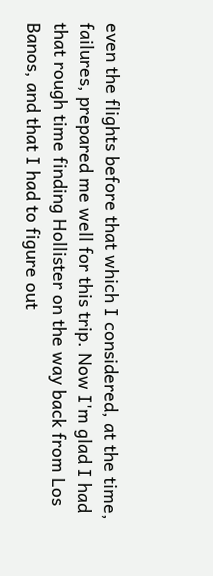even the flights before that which I considered, at the time, failures, prepared me well for this trip. Now I'm glad I had that rough time finding Hollister on the way back from Los Banos, and that I had to figure out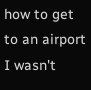how to get to an airport I wasn't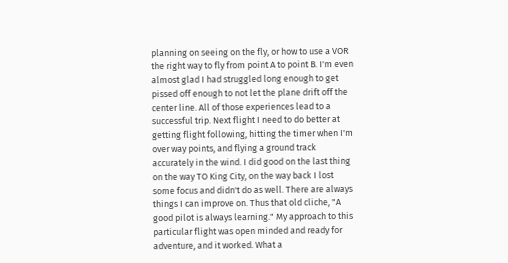planning on seeing on the fly, or how to use a VOR the right way to fly from point A to point B. I'm even almost glad I had struggled long enough to get pissed off enough to not let the plane drift off the center line. All of those experiences lead to a successful trip. Next flight I need to do better at getting flight following, hitting the timer when I'm over way points, and flying a ground track accurately in the wind. I did good on the last thing on the way TO King City, on the way back I lost some focus and didn't do as well. There are always things I can improve on. Thus that old cliche, "A good pilot is always learning." My approach to this particular flight was open minded and ready for adventure, and it worked. What a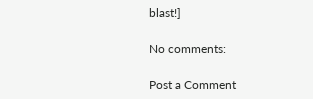blast!]

No comments:

Post a Comment